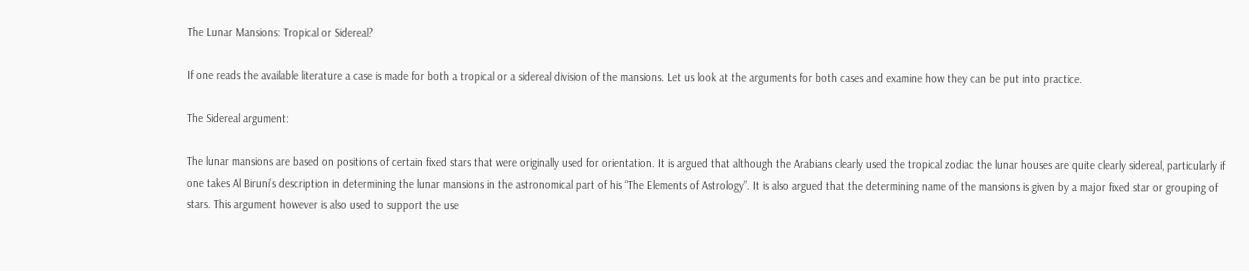The Lunar Mansions: Tropical or Sidereal?

If one reads the available literature a case is made for both a tropical or a sidereal division of the mansions. Let us look at the arguments for both cases and examine how they can be put into practice.

The Sidereal argument:

The lunar mansions are based on positions of certain fixed stars that were originally used for orientation. It is argued that although the Arabians clearly used the tropical zodiac the lunar houses are quite clearly sidereal, particularly if one takes Al Biruni’s description in determining the lunar mansions in the astronomical part of his “The Elements of Astrology”. It is also argued that the determining name of the mansions is given by a major fixed star or grouping of stars. This argument however is also used to support the use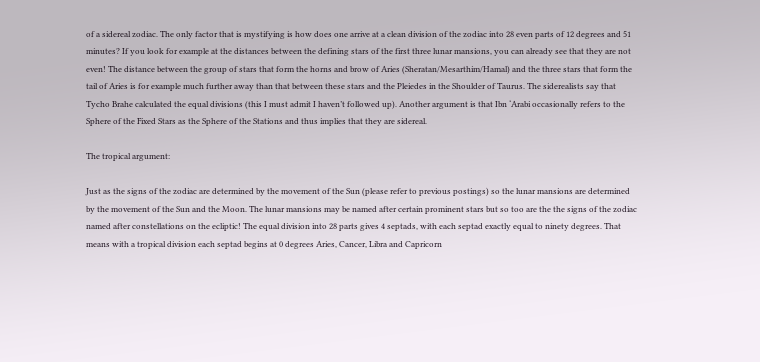of a sidereal zodiac. The only factor that is mystifying is how does one arrive at a clean division of the zodiac into 28 even parts of 12 degrees and 51 minutes? If you look for example at the distances between the defining stars of the first three lunar mansions, you can already see that they are not even! The distance between the group of stars that form the horns and brow of Aries (Sheratan/Mesarthim/Hamal) and the three stars that form the tail of Aries is for example much further away than that between these stars and the Pleiedes in the Shoulder of Taurus. The siderealists say that Tycho Brahe calculated the equal divisions (this I must admit I haven’t followed up). Another argument is that Ibn ‘Arabi occasionally refers to the Sphere of the Fixed Stars as the Sphere of the Stations and thus implies that they are sidereal.

The tropical argument:

Just as the signs of the zodiac are determined by the movement of the Sun (please refer to previous postings) so the lunar mansions are determined by the movement of the Sun and the Moon. The lunar mansions may be named after certain prominent stars but so too are the the signs of the zodiac named after constellations on the ecliptic! The equal division into 28 parts gives 4 septads, with each septad exactly equal to ninety degrees. That means with a tropical division each septad begins at 0 degrees Aries, Cancer, Libra and Capricorn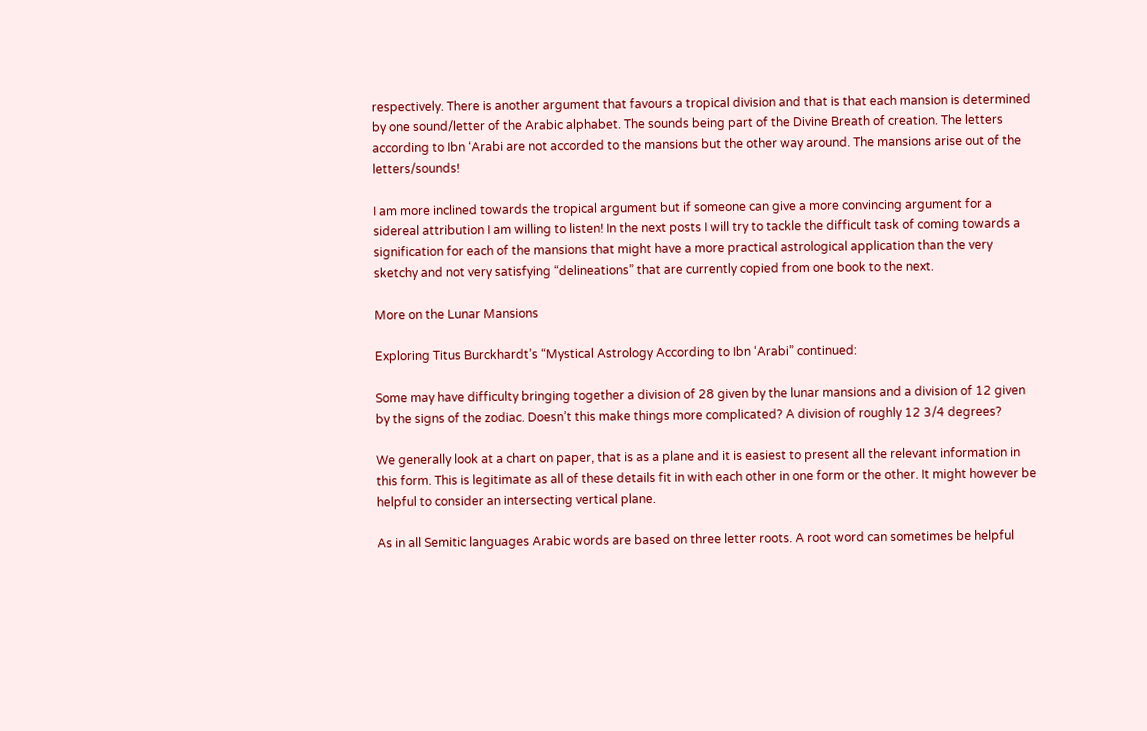respectively. There is another argument that favours a tropical division and that is that each mansion is determined by one sound/letter of the Arabic alphabet. The sounds being part of the Divine Breath of creation. The letters according to Ibn ‘Arabi are not accorded to the mansions but the other way around. The mansions arise out of the letters/sounds!

I am more inclined towards the tropical argument but if someone can give a more convincing argument for a sidereal attribution I am willing to listen! In the next posts I will try to tackle the difficult task of coming towards a signification for each of the mansions that might have a more practical astrological application than the very sketchy and not very satisfying “delineations” that are currently copied from one book to the next.

More on the Lunar Mansions

Exploring Titus Burckhardt’s “Mystical Astrology According to Ibn ‘Arabi” continued:

Some may have difficulty bringing together a division of 28 given by the lunar mansions and a division of 12 given by the signs of the zodiac. Doesn’t this make things more complicated? A division of roughly 12 3/4 degrees?

We generally look at a chart on paper, that is as a plane and it is easiest to present all the relevant information in this form. This is legitimate as all of these details fit in with each other in one form or the other. It might however be helpful to consider an intersecting vertical plane.

As in all Semitic languages Arabic words are based on three letter roots. A root word can sometimes be helpful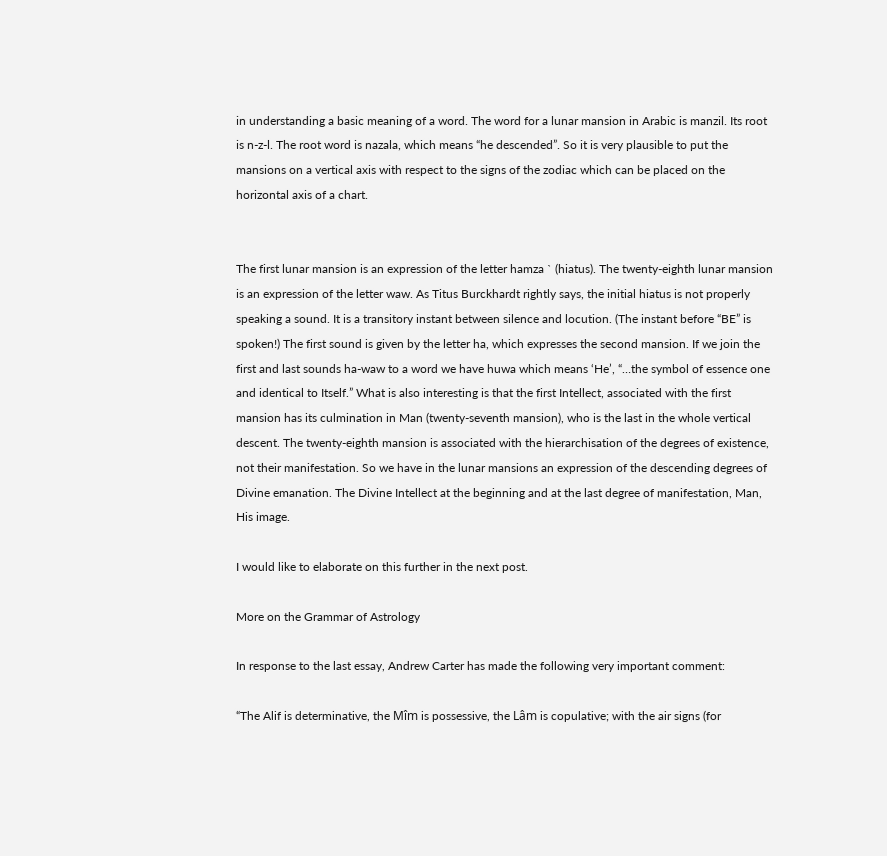in understanding a basic meaning of a word. The word for a lunar mansion in Arabic is manzil. Its root is n-z-l. The root word is nazala, which means “he descended”. So it is very plausible to put the mansions on a vertical axis with respect to the signs of the zodiac which can be placed on the horizontal axis of a chart.


The first lunar mansion is an expression of the letter hamza ` (hiatus). The twenty-eighth lunar mansion is an expression of the letter waw. As Titus Burckhardt rightly says, the initial hiatus is not properly speaking a sound. It is a transitory instant between silence and locution. (The instant before “BE” is spoken!) The first sound is given by the letter ha, which expresses the second mansion. If we join the first and last sounds ha-waw to a word we have huwa which means ‘He’, “…the symbol of essence one and identical to Itself.” What is also interesting is that the first Intellect, associated with the first mansion has its culmination in Man (twenty-seventh mansion), who is the last in the whole vertical descent. The twenty-eighth mansion is associated with the hierarchisation of the degrees of existence, not their manifestation. So we have in the lunar mansions an expression of the descending degrees of Divine emanation. The Divine Intellect at the beginning and at the last degree of manifestation, Man, His image.

I would like to elaborate on this further in the next post.

More on the Grammar of Astrology

In response to the last essay, Andrew Carter has made the following very important comment:

“The Alif is determinative, the Mîm is possessive, the Lâm is copulative; with the air signs (for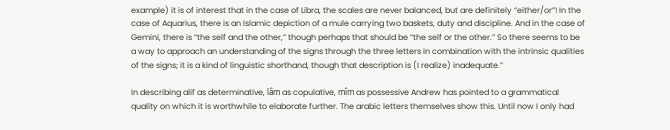example) it is of interest that in the case of Libra, the scales are never balanced, but are definitely “either/or”! In the case of Aquarius, there is an Islamic depiction of a mule carrying two baskets, duty and discipline. And in the case of Gemini, there is “the self and the other,” though perhaps that should be “the self or the other.” So there seems to be a way to approach an understanding of the signs through the three letters in combination with the intrinsic qualities of the signs; it is a kind of linguistic shorthand, though that description is (I realize) inadequate.”

In describing alif as determinative, lâm as copulative, mîm as possessive Andrew has pointed to a grammatical quality on which it is worthwhile to elaborate further. The arabic letters themselves show this. Until now I only had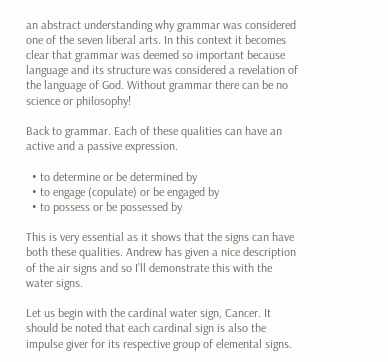an abstract understanding why grammar was considered one of the seven liberal arts. In this context it becomes clear that grammar was deemed so important because language and its structure was considered a revelation of the language of God. Without grammar there can be no science or philosophy!

Back to grammar. Each of these qualities can have an active and a passive expression.

  • to determine or be determined by
  • to engage (copulate) or be engaged by
  • to possess or be possessed by

This is very essential as it shows that the signs can have both these qualities. Andrew has given a nice description of the air signs and so I’ll demonstrate this with the water signs.

Let us begin with the cardinal water sign, Cancer. It should be noted that each cardinal sign is also the impulse giver for its respective group of elemental signs.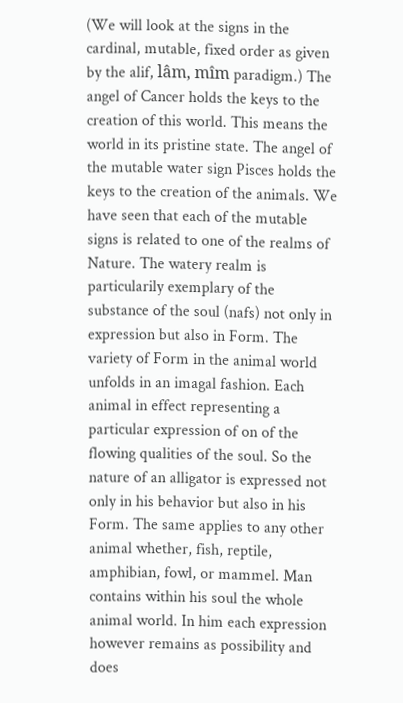(We will look at the signs in the cardinal, mutable, fixed order as given by the alif, lâm, mîm paradigm.) The angel of Cancer holds the keys to the creation of this world. This means the world in its pristine state. The angel of the mutable water sign Pisces holds the keys to the creation of the animals. We have seen that each of the mutable signs is related to one of the realms of Nature. The watery realm is particularily exemplary of the substance of the soul (nafs) not only in expression but also in Form. The variety of Form in the animal world unfolds in an imagal fashion. Each animal in effect representing a particular expression of on of the flowing qualities of the soul. So the nature of an alligator is expressed not only in his behavior but also in his Form. The same applies to any other animal whether, fish, reptile, amphibian, fowl, or mammel. Man contains within his soul the whole animal world. In him each expression however remains as possibility and does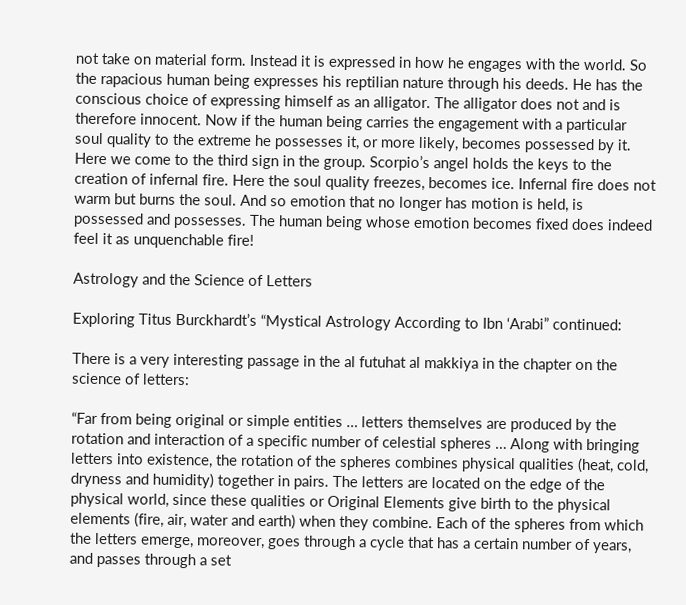not take on material form. Instead it is expressed in how he engages with the world. So the rapacious human being expresses his reptilian nature through his deeds. He has the conscious choice of expressing himself as an alligator. The alligator does not and is therefore innocent. Now if the human being carries the engagement with a particular soul quality to the extreme he possesses it, or more likely, becomes possessed by it. Here we come to the third sign in the group. Scorpio’s angel holds the keys to the creation of infernal fire. Here the soul quality freezes, becomes ice. Infernal fire does not warm but burns the soul. And so emotion that no longer has motion is held, is possessed and possesses. The human being whose emotion becomes fixed does indeed feel it as unquenchable fire!

Astrology and the Science of Letters

Exploring Titus Burckhardt’s “Mystical Astrology According to Ibn ‘Arabi” continued:

There is a very interesting passage in the al futuhat al makkiya in the chapter on the science of letters:

“Far from being original or simple entities … letters themselves are produced by the rotation and interaction of a specific number of celestial spheres … Along with bringing letters into existence, the rotation of the spheres combines physical qualities (heat, cold, dryness and humidity) together in pairs. The letters are located on the edge of the physical world, since these qualities or Original Elements give birth to the physical elements (fire, air, water and earth) when they combine. Each of the spheres from which the letters emerge, moreover, goes through a cycle that has a certain number of years, and passes through a set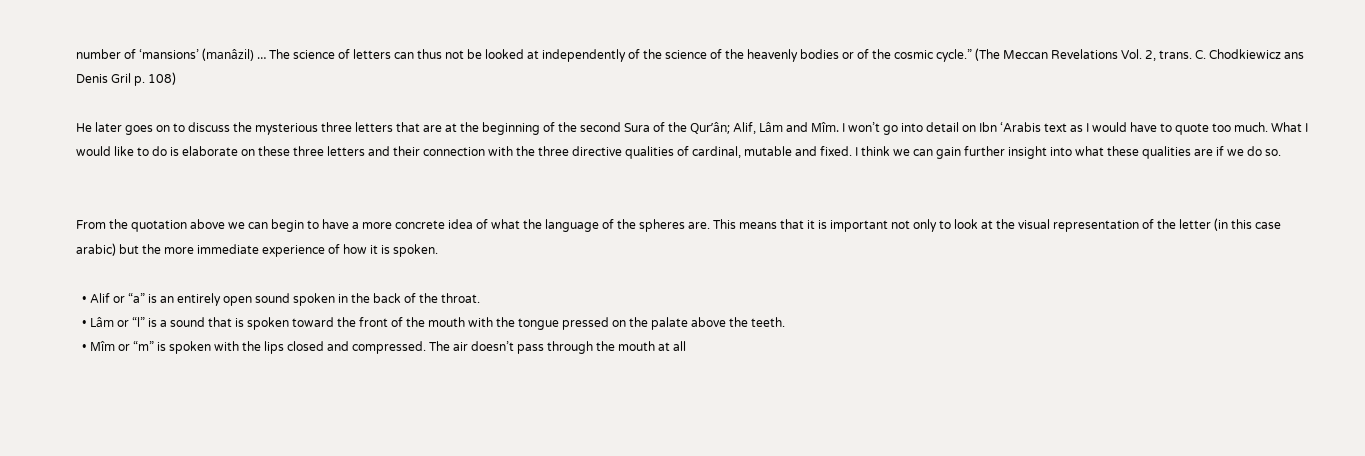number of ‘mansions’ (manâzil) … The science of letters can thus not be looked at independently of the science of the heavenly bodies or of the cosmic cycle.” (The Meccan Revelations Vol. 2, trans. C. Chodkiewicz ans Denis Gril p. 108)

He later goes on to discuss the mysterious three letters that are at the beginning of the second Sura of the Qur’ân; Alif, Lâm and Mîm. I won’t go into detail on Ibn ‘Arabis text as I would have to quote too much. What I would like to do is elaborate on these three letters and their connection with the three directive qualities of cardinal, mutable and fixed. I think we can gain further insight into what these qualities are if we do so.


From the quotation above we can begin to have a more concrete idea of what the language of the spheres are. This means that it is important not only to look at the visual representation of the letter (in this case arabic) but the more immediate experience of how it is spoken.

  • Alif or “a” is an entirely open sound spoken in the back of the throat.
  • Lâm or “l” is a sound that is spoken toward the front of the mouth with the tongue pressed on the palate above the teeth.
  • Mîm or “m” is spoken with the lips closed and compressed. The air doesn’t pass through the mouth at all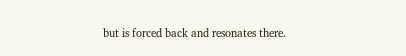but is forced back and resonates there.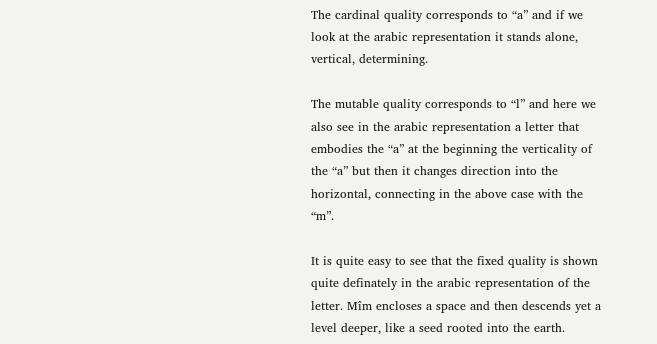The cardinal quality corresponds to “a” and if we look at the arabic representation it stands alone, vertical, determining.

The mutable quality corresponds to “l” and here we also see in the arabic representation a letter that embodies the “a” at the beginning the verticality of the “a” but then it changes direction into the horizontal, connecting in the above case with the “m”.

It is quite easy to see that the fixed quality is shown quite definately in the arabic representation of the letter. Mîm encloses a space and then descends yet a level deeper, like a seed rooted into the earth.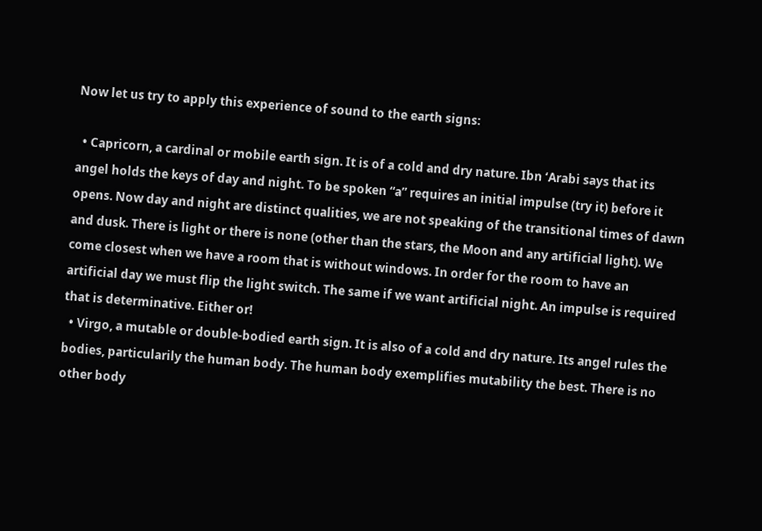Now let us try to apply this experience of sound to the earth signs:

  • Capricorn, a cardinal or mobile earth sign. It is of a cold and dry nature. Ibn ‘Arabi says that its angel holds the keys of day and night. To be spoken “a” requires an initial impulse (try it) before it opens. Now day and night are distinct qualities, we are not speaking of the transitional times of dawn and dusk. There is light or there is none (other than the stars, the Moon and any artificial light). We come closest when we have a room that is without windows. In order for the room to have an artificial day we must flip the light switch. The same if we want artificial night. An impulse is required that is determinative. Either or!
  • Virgo, a mutable or double-bodied earth sign. It is also of a cold and dry nature. Its angel rules the bodies, particularily the human body. The human body exemplifies mutability the best. There is no other body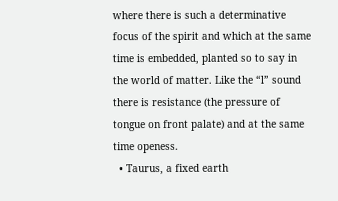where there is such a determinative focus of the spirit and which at the same time is embedded, planted so to say in the world of matter. Like the “l” sound there is resistance (the pressure of tongue on front palate) and at the same time openess.
  • Taurus, a fixed earth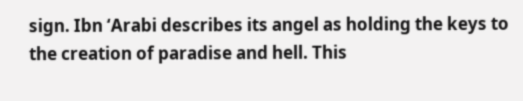sign. Ibn ‘Arabi describes its angel as holding the keys to the creation of paradise and hell. This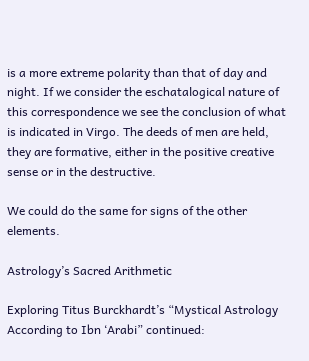is a more extreme polarity than that of day and night. If we consider the eschatalogical nature of this correspondence we see the conclusion of what is indicated in Virgo. The deeds of men are held, they are formative, either in the positive creative sense or in the destructive.

We could do the same for signs of the other elements.

Astrology’s Sacred Arithmetic

Exploring Titus Burckhardt’s “Mystical Astrology According to Ibn ‘Arabi” continued: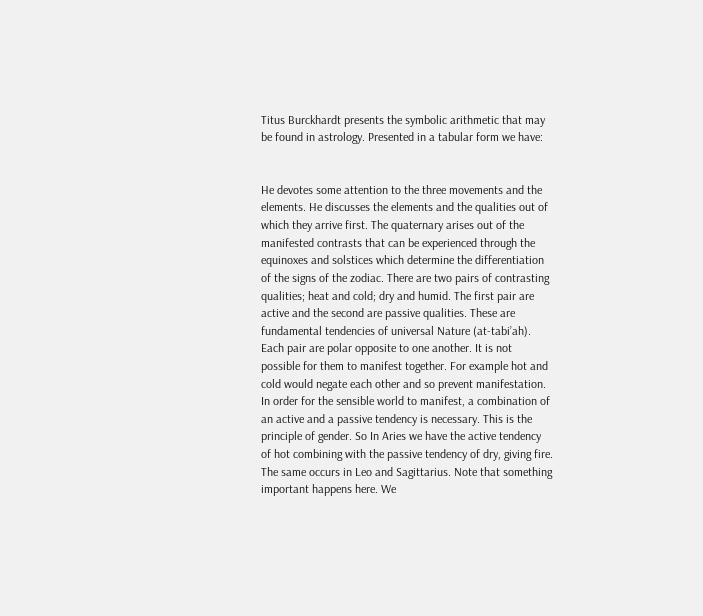Titus Burckhardt presents the symbolic arithmetic that may be found in astrology. Presented in a tabular form we have:


He devotes some attention to the three movements and the elements. He discusses the elements and the qualities out of which they arrive first. The quaternary arises out of the manifested contrasts that can be experienced through the equinoxes and solstices which determine the differentiation of the signs of the zodiac. There are two pairs of contrasting qualities; heat and cold; dry and humid. The first pair are active and the second are passive qualities. These are fundamental tendencies of universal Nature (at-tabi’ah). Each pair are polar opposite to one another. It is not possible for them to manifest together. For example hot and cold would negate each other and so prevent manifestation. In order for the sensible world to manifest, a combination of an active and a passive tendency is necessary. This is the principle of gender. So In Aries we have the active tendency of hot combining with the passive tendency of dry, giving fire. The same occurs in Leo and Sagittarius. Note that something important happens here. We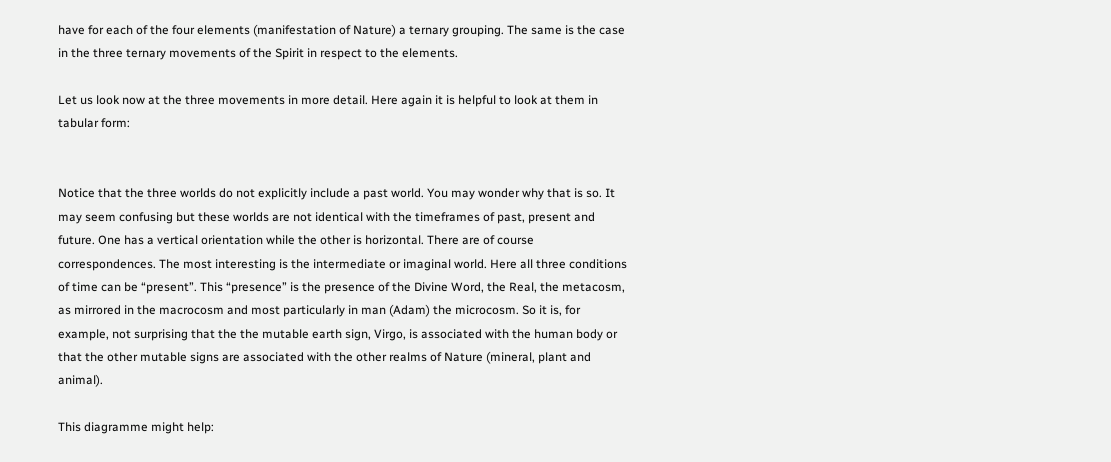have for each of the four elements (manifestation of Nature) a ternary grouping. The same is the case in the three ternary movements of the Spirit in respect to the elements.

Let us look now at the three movements in more detail. Here again it is helpful to look at them in tabular form:


Notice that the three worlds do not explicitly include a past world. You may wonder why that is so. It may seem confusing but these worlds are not identical with the timeframes of past, present and future. One has a vertical orientation while the other is horizontal. There are of course correspondences. The most interesting is the intermediate or imaginal world. Here all three conditions of time can be “present”. This “presence” is the presence of the Divine Word, the Real, the metacosm, as mirrored in the macrocosm and most particularly in man (Adam) the microcosm. So it is, for example, not surprising that the the mutable earth sign, Virgo, is associated with the human body or that the other mutable signs are associated with the other realms of Nature (mineral, plant and animal).

This diagramme might help: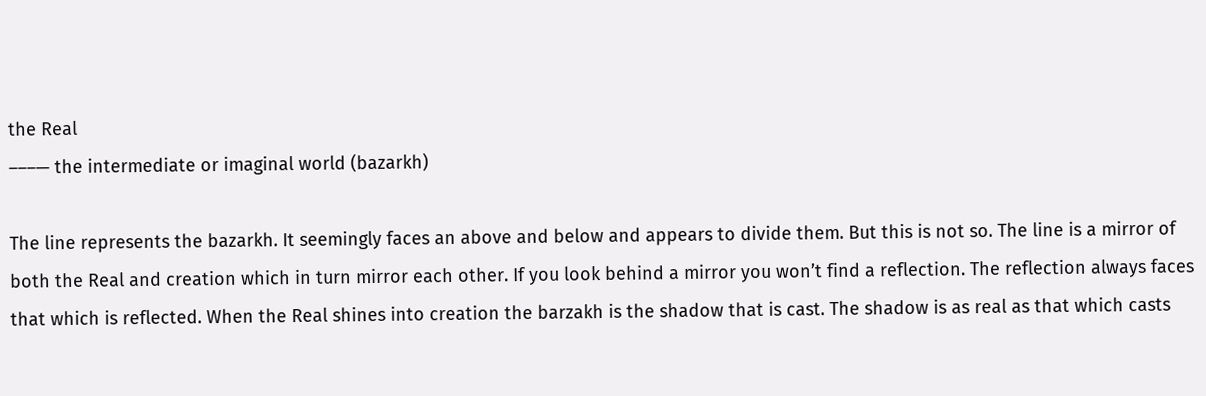the Real
–––— the intermediate or imaginal world (bazarkh)

The line represents the bazarkh. It seemingly faces an above and below and appears to divide them. But this is not so. The line is a mirror of both the Real and creation which in turn mirror each other. If you look behind a mirror you won’t find a reflection. The reflection always faces that which is reflected. When the Real shines into creation the barzakh is the shadow that is cast. The shadow is as real as that which casts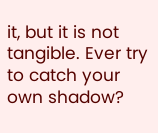it, but it is not tangible. Ever try to catch your own shadow?